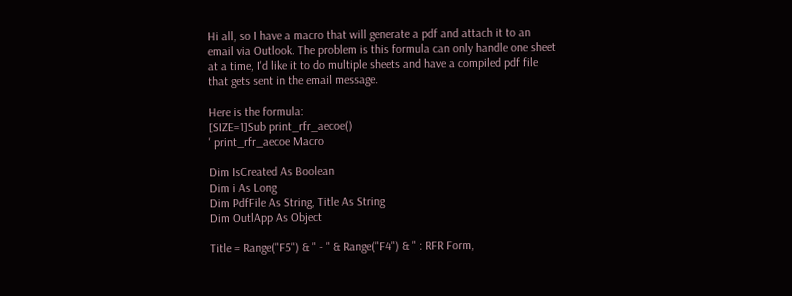Hi all, so I have a macro that will generate a pdf and attach it to an email via Outlook. The problem is this formula can only handle one sheet at a time, I'd like it to do multiple sheets and have a compiled pdf file that gets sent in the email message.

Here is the formula:
[SIZE=1]Sub print_rfr_aecoe()
' print_rfr_aecoe Macro

Dim IsCreated As Boolean
Dim i As Long
Dim PdfFile As String, Title As String
Dim OutlApp As Object

Title = Range("F5") & " - " & Range("F4") & " : RFR Form,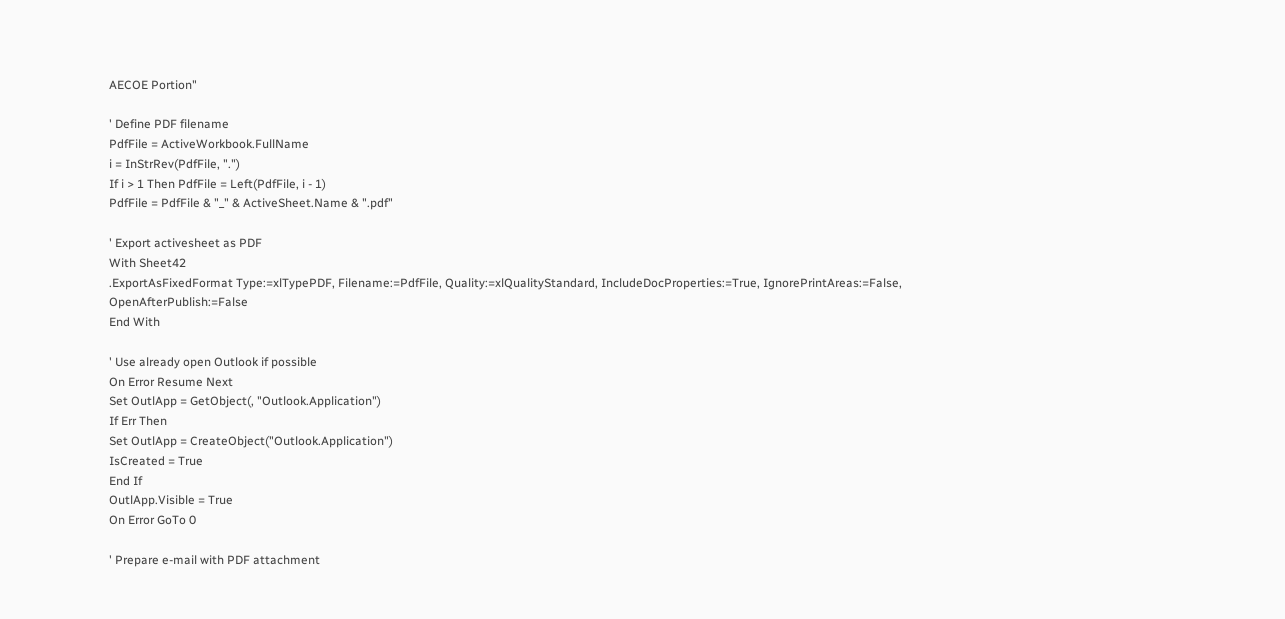AECOE Portion"

' Define PDF filename
PdfFile = ActiveWorkbook.FullName
i = InStrRev(PdfFile, ".")
If i > 1 Then PdfFile = Left(PdfFile, i - 1)
PdfFile = PdfFile & "_" & ActiveSheet.Name & ".pdf"

' Export activesheet as PDF
With Sheet42
.ExportAsFixedFormat Type:=xlTypePDF, Filename:=PdfFile, Quality:=xlQualityStandard, IncludeDocProperties:=True, IgnorePrintAreas:=False, OpenAfterPublish:=False
End With

' Use already open Outlook if possible
On Error Resume Next
Set OutlApp = GetObject(, "Outlook.Application")
If Err Then
Set OutlApp = CreateObject("Outlook.Application")
IsCreated = True
End If
OutlApp.Visible = True
On Error GoTo 0

' Prepare e-mail with PDF attachment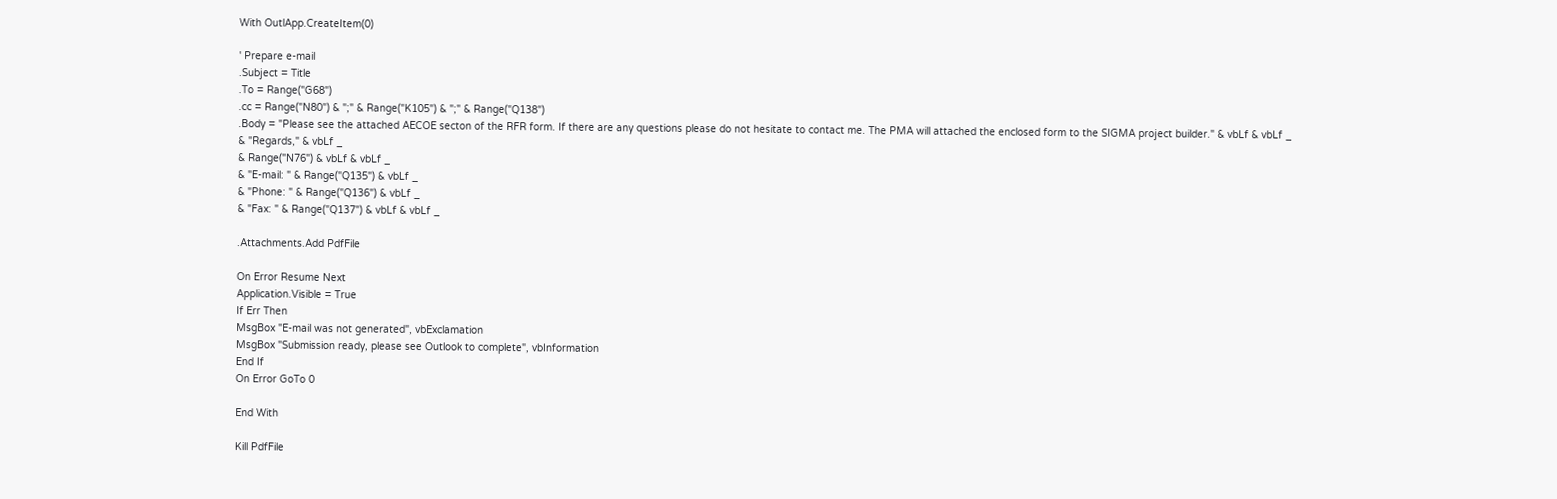With OutlApp.CreateItem(0)

' Prepare e-mail
.Subject = Title
.To = Range("G68")
.cc = Range("N80") & ";" & Range("K105") & ";" & Range("Q138")
.Body = "Please see the attached AECOE secton of the RFR form. If there are any questions please do not hesitate to contact me. The PMA will attached the enclosed form to the SIGMA project builder." & vbLf & vbLf _
& "Regards," & vbLf _
& Range("N76") & vbLf & vbLf _
& "E-mail: " & Range("Q135") & vbLf _
& "Phone: " & Range("Q136") & vbLf _
& "Fax: " & Range("Q137") & vbLf & vbLf _

.Attachments.Add PdfFile

On Error Resume Next
Application.Visible = True
If Err Then
MsgBox "E-mail was not generated", vbExclamation
MsgBox "Submission ready, please see Outlook to complete", vbInformation
End If
On Error GoTo 0

End With

Kill PdfFile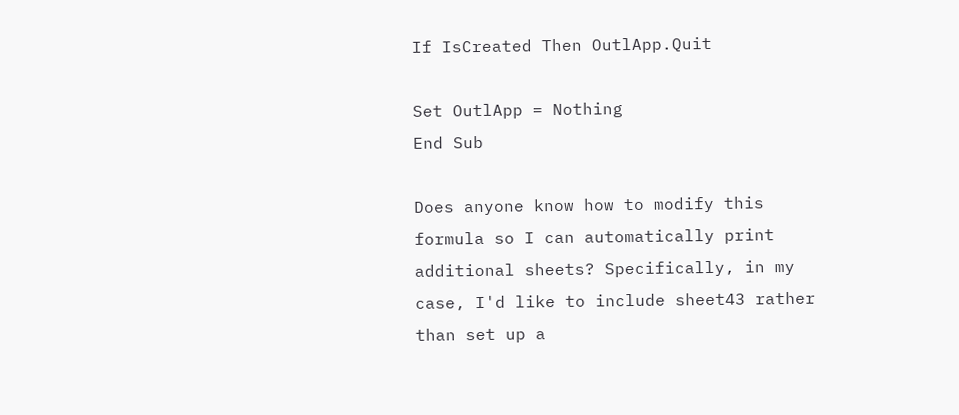If IsCreated Then OutlApp.Quit

Set OutlApp = Nothing
End Sub

Does anyone know how to modify this formula so I can automatically print additional sheets? Specifically, in my case, I'd like to include sheet43 rather than set up a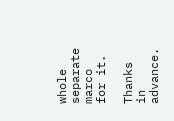whole separate marco for it.

Thanks in advance.